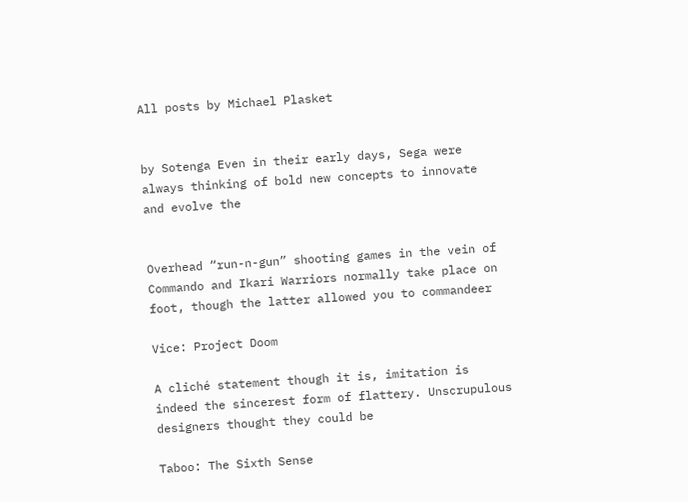All posts by Michael Plasket


by Sotenga Even in their early days, Sega were always thinking of bold new concepts to innovate and evolve the


Overhead “run-n-gun” shooting games in the vein of Commando and Ikari Warriors normally take place on foot, though the latter allowed you to commandeer

Vice: Project Doom

A cliché statement though it is, imitation is indeed the sincerest form of flattery. Unscrupulous designers thought they could be

Taboo: The Sixth Sense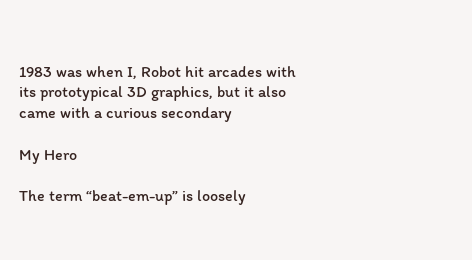1983 was when I, Robot hit arcades with its prototypical 3D graphics, but it also came with a curious secondary

My Hero

The term “beat-em-up” is loosely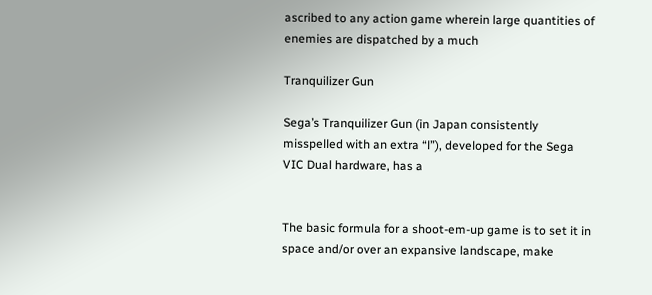ascribed to any action game wherein large quantities of enemies are dispatched by a much

Tranquilizer Gun

Sega’s Tranquilizer Gun (in Japan consistently misspelled with an extra “l”), developed for the Sega VIC Dual hardware, has a


The basic formula for a shoot-em-up game is to set it in space and/or over an expansive landscape, make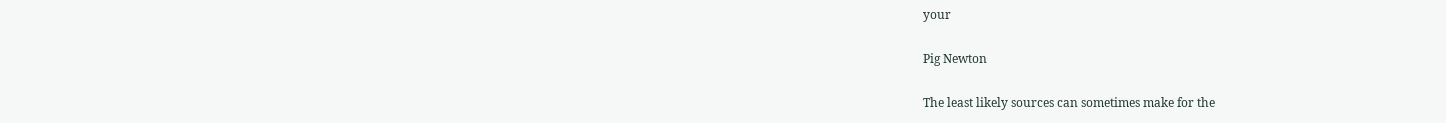your

Pig Newton

The least likely sources can sometimes make for the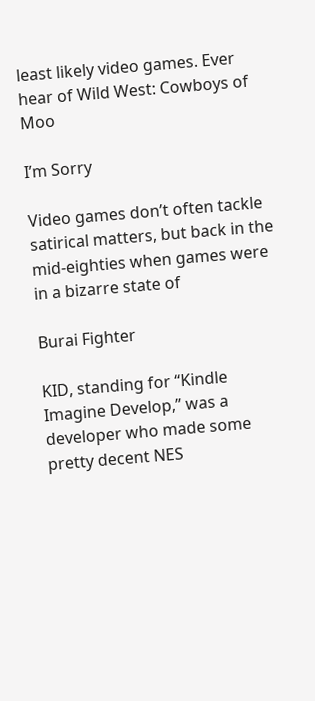least likely video games. Ever hear of Wild West: Cowboys of Moo

I’m Sorry

Video games don’t often tackle satirical matters, but back in the mid-eighties when games were in a bizarre state of

Burai Fighter

KID, standing for “Kindle Imagine Develop,” was a developer who made some pretty decent NES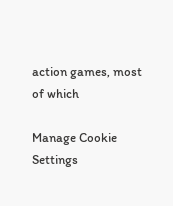action games, most of which

Manage Cookie Settings